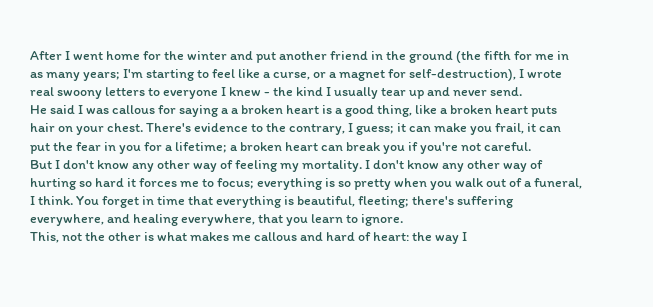After I went home for the winter and put another friend in the ground (the fifth for me in as many years; I'm starting to feel like a curse, or a magnet for self-destruction), I wrote real swoony letters to everyone I knew - the kind I usually tear up and never send.
He said I was callous for saying a a broken heart is a good thing, like a broken heart puts hair on your chest. There's evidence to the contrary, I guess; it can make you frail, it can put the fear in you for a lifetime; a broken heart can break you if you're not careful.
But I don't know any other way of feeling my mortality. I don't know any other way of hurting so hard it forces me to focus; everything is so pretty when you walk out of a funeral, I think. You forget in time that everything is beautiful, fleeting; there's suffering everywhere, and healing everywhere, that you learn to ignore.
This, not the other is what makes me callous and hard of heart: the way I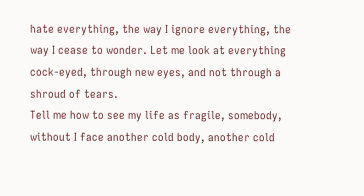hate everything, the way I ignore everything, the way I cease to wonder. Let me look at everything cock-eyed, through new eyes, and not through a shroud of tears.
Tell me how to see my life as fragile, somebody, without I face another cold body, another cold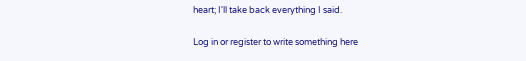heart; I'll take back everything I said.

Log in or register to write something here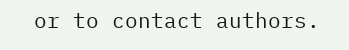or to contact authors.